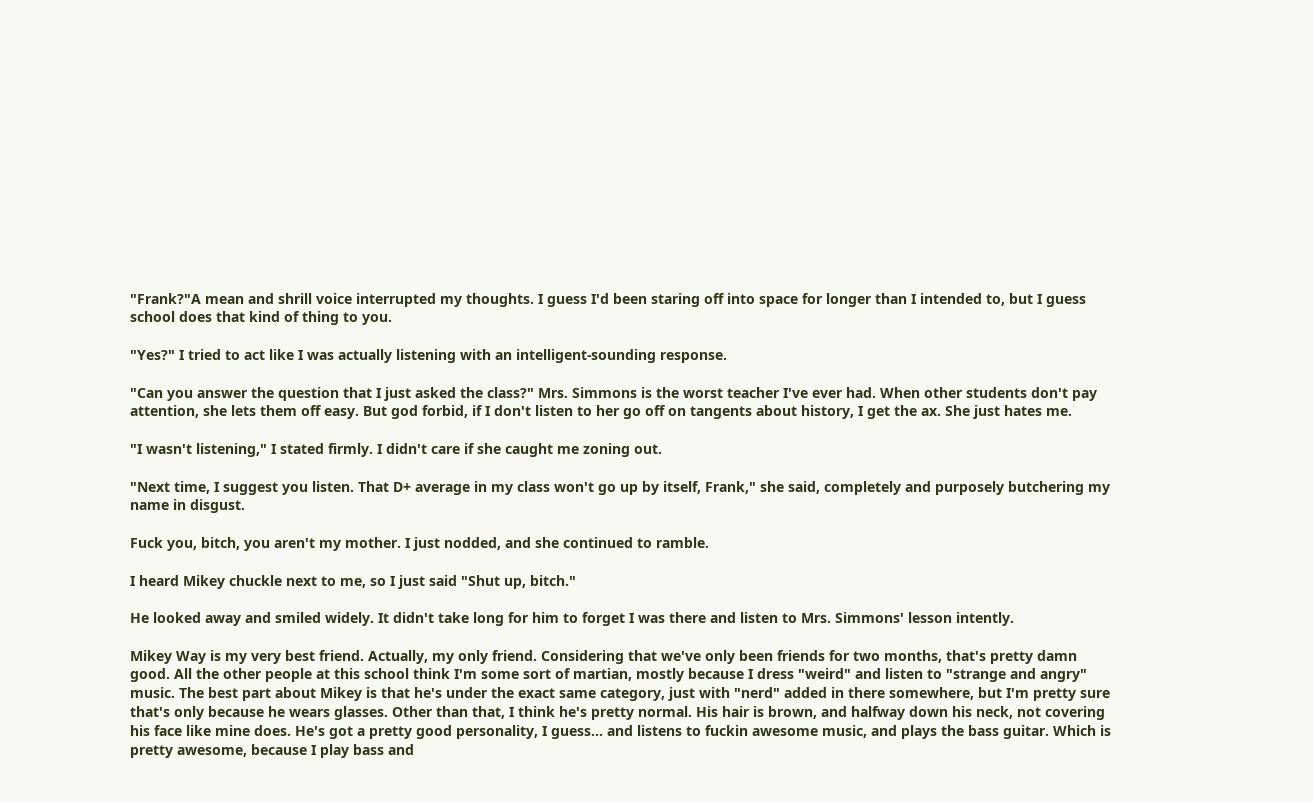"Frank?"A mean and shrill voice interrupted my thoughts. I guess I'd been staring off into space for longer than I intended to, but I guess school does that kind of thing to you.

"Yes?" I tried to act like I was actually listening with an intelligent-sounding response.

"Can you answer the question that I just asked the class?" Mrs. Simmons is the worst teacher I've ever had. When other students don't pay attention, she lets them off easy. But god forbid, if I don't listen to her go off on tangents about history, I get the ax. She just hates me.

"I wasn't listening," I stated firmly. I didn't care if she caught me zoning out.

"Next time, I suggest you listen. That D+ average in my class won't go up by itself, Frank," she said, completely and purposely butchering my name in disgust.

Fuck you, bitch, you aren't my mother. I just nodded, and she continued to ramble.

I heard Mikey chuckle next to me, so I just said "Shut up, bitch."

He looked away and smiled widely. It didn't take long for him to forget I was there and listen to Mrs. Simmons' lesson intently.

Mikey Way is my very best friend. Actually, my only friend. Considering that we've only been friends for two months, that's pretty damn good. All the other people at this school think I'm some sort of martian, mostly because I dress "weird" and listen to "strange and angry" music. The best part about Mikey is that he's under the exact same category, just with "nerd" added in there somewhere, but I'm pretty sure that's only because he wears glasses. Other than that, I think he's pretty normal. His hair is brown, and halfway down his neck, not covering his face like mine does. He's got a pretty good personality, I guess... and listens to fuckin awesome music, and plays the bass guitar. Which is pretty awesome, because I play bass and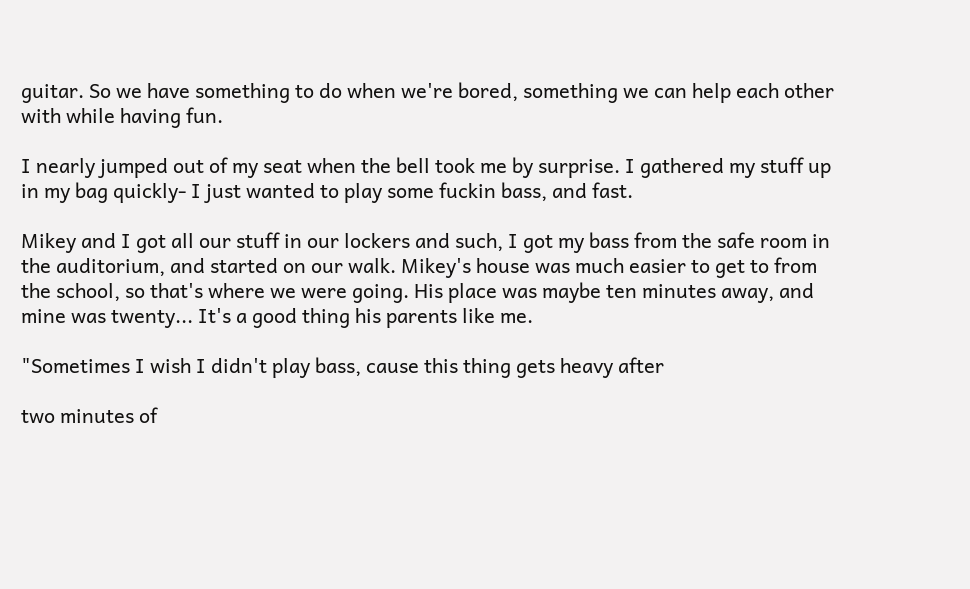guitar. So we have something to do when we're bored, something we can help each other with while having fun.

I nearly jumped out of my seat when the bell took me by surprise. I gathered my stuff up in my bag quickly- I just wanted to play some fuckin bass, and fast.

Mikey and I got all our stuff in our lockers and such, I got my bass from the safe room in the auditorium, and started on our walk. Mikey's house was much easier to get to from the school, so that's where we were going. His place was maybe ten minutes away, and mine was twenty... It's a good thing his parents like me.

"Sometimes I wish I didn't play bass, cause this thing gets heavy after

two minutes of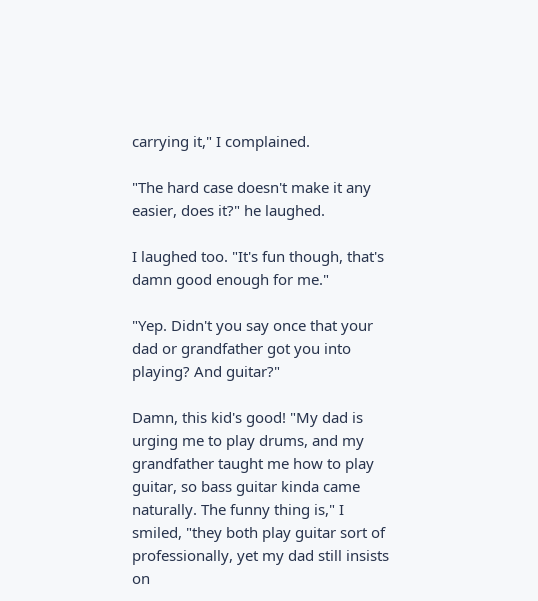carrying it," I complained.

"The hard case doesn't make it any easier, does it?" he laughed.

I laughed too. "It's fun though, that's damn good enough for me."

"Yep. Didn't you say once that your dad or grandfather got you into playing? And guitar?"

Damn, this kid's good! "My dad is urging me to play drums, and my grandfather taught me how to play guitar, so bass guitar kinda came naturally. The funny thing is," I smiled, "they both play guitar sort of professionally, yet my dad still insists on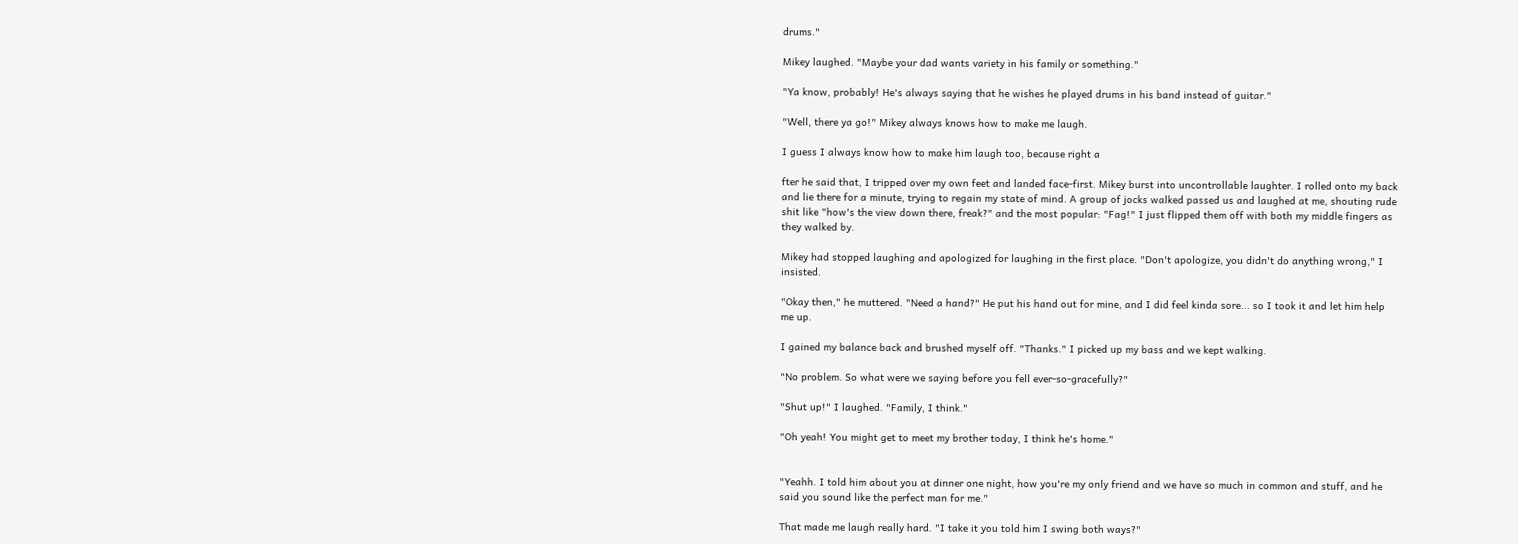drums."

Mikey laughed. "Maybe your dad wants variety in his family or something."

"Ya know, probably! He's always saying that he wishes he played drums in his band instead of guitar."

"Well, there ya go!" Mikey always knows how to make me laugh.

I guess I always know how to make him laugh too, because right a

fter he said that, I tripped over my own feet and landed face-first. Mikey burst into uncontrollable laughter. I rolled onto my back and lie there for a minute, trying to regain my state of mind. A group of jocks walked passed us and laughed at me, shouting rude shit like "how's the view down there, freak?" and the most popular: "Fag!" I just flipped them off with both my middle fingers as they walked by.

Mikey had stopped laughing and apologized for laughing in the first place. "Don't apologize, you didn't do anything wrong," I insisted.

"Okay then," he muttered. "Need a hand?" He put his hand out for mine, and I did feel kinda sore... so I took it and let him help me up.

I gained my balance back and brushed myself off. "Thanks." I picked up my bass and we kept walking.

"No problem. So what were we saying before you fell ever-so-gracefully?"

"Shut up!" I laughed. "Family, I think."

"Oh yeah! You might get to meet my brother today, I think he's home."


"Yeahh. I told him about you at dinner one night, how you're my only friend and we have so much in common and stuff, and he said you sound like the perfect man for me."

That made me laugh really hard. "I take it you told him I swing both ways?"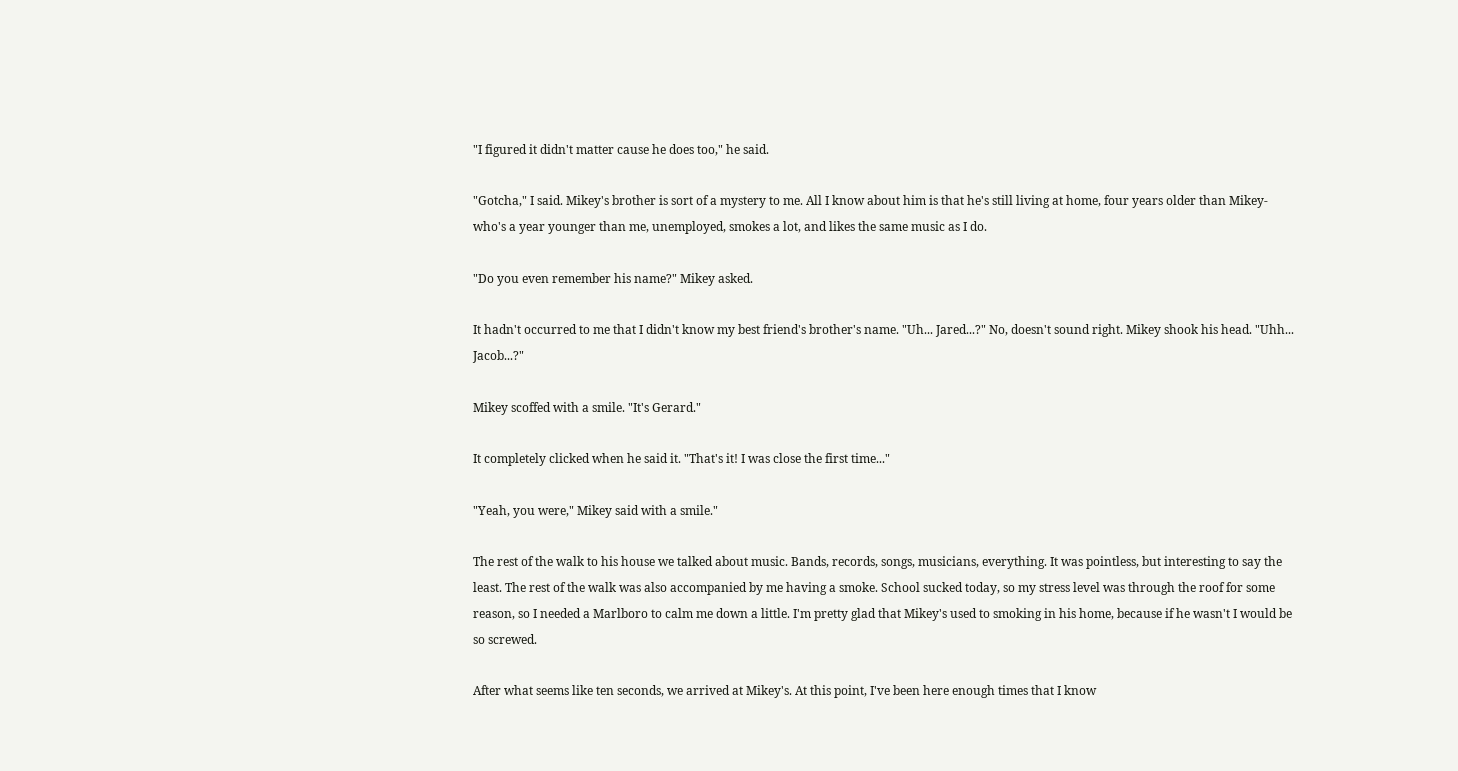"I figured it didn't matter cause he does too," he said.

"Gotcha," I said. Mikey's brother is sort of a mystery to me. All I know about him is that he's still living at home, four years older than Mikey- who's a year younger than me, unemployed, smokes a lot, and likes the same music as I do.

"Do you even remember his name?" Mikey asked.

It hadn't occurred to me that I didn't know my best friend's brother's name. "Uh... Jared...?" No, doesn't sound right. Mikey shook his head. "Uhh... Jacob...?"

Mikey scoffed with a smile. "It's Gerard."

It completely clicked when he said it. "That's it! I was close the first time..."

"Yeah, you were," Mikey said with a smile."

The rest of the walk to his house we talked about music. Bands, records, songs, musicians, everything. It was pointless, but interesting to say the least. The rest of the walk was also accompanied by me having a smoke. School sucked today, so my stress level was through the roof for some reason, so I needed a Marlboro to calm me down a little. I'm pretty glad that Mikey's used to smoking in his home, because if he wasn't I would be so screwed.

After what seems like ten seconds, we arrived at Mikey's. At this point, I've been here enough times that I know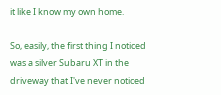it like I know my own home.

So, easily, the first thing I noticed was a silver Subaru XT in the driveway that I've never noticed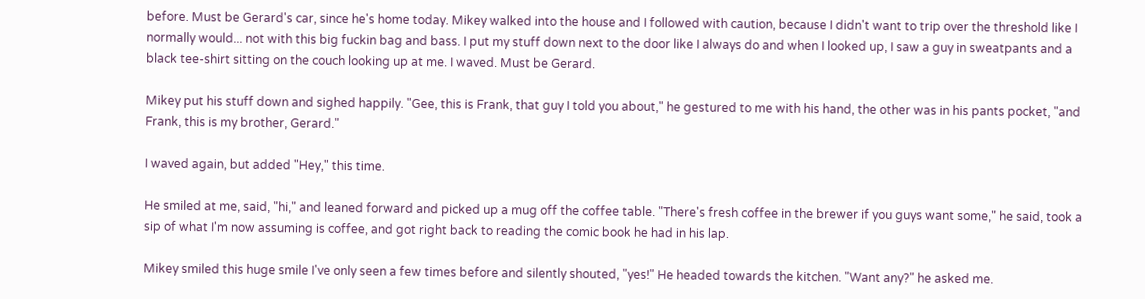before. Must be Gerard's car, since he's home today. Mikey walked into the house and I followed with caution, because I didn't want to trip over the threshold like I normally would... not with this big fuckin bag and bass. I put my stuff down next to the door like I always do and when I looked up, I saw a guy in sweatpants and a black tee-shirt sitting on the couch looking up at me. I waved. Must be Gerard.

Mikey put his stuff down and sighed happily. "Gee, this is Frank, that guy I told you about," he gestured to me with his hand, the other was in his pants pocket, "and Frank, this is my brother, Gerard."

I waved again, but added "Hey," this time.

He smiled at me, said, "hi," and leaned forward and picked up a mug off the coffee table. "There's fresh coffee in the brewer if you guys want some," he said, took a sip of what I'm now assuming is coffee, and got right back to reading the comic book he had in his lap.

Mikey smiled this huge smile I've only seen a few times before and silently shouted, "yes!" He headed towards the kitchen. "Want any?" he asked me.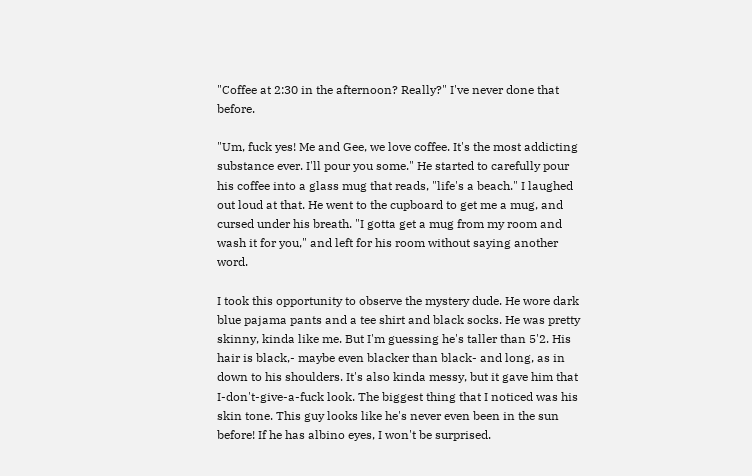"Coffee at 2:30 in the afternoon? Really?" I've never done that before.

"Um, fuck yes! Me and Gee, we love coffee. It's the most addicting substance ever. I'll pour you some." He started to carefully pour his coffee into a glass mug that reads, "life's a beach." I laughed out loud at that. He went to the cupboard to get me a mug, and cursed under his breath. "I gotta get a mug from my room and wash it for you," and left for his room without saying another word.

I took this opportunity to observe the mystery dude. He wore dark blue pajama pants and a tee shirt and black socks. He was pretty skinny, kinda like me. But I'm guessing he's taller than 5'2. His hair is black,- maybe even blacker than black- and long, as in down to his shoulders. It's also kinda messy, but it gave him that I-don't-give-a-fuck look. The biggest thing that I noticed was his skin tone. This guy looks like he's never even been in the sun before! If he has albino eyes, I won't be surprised.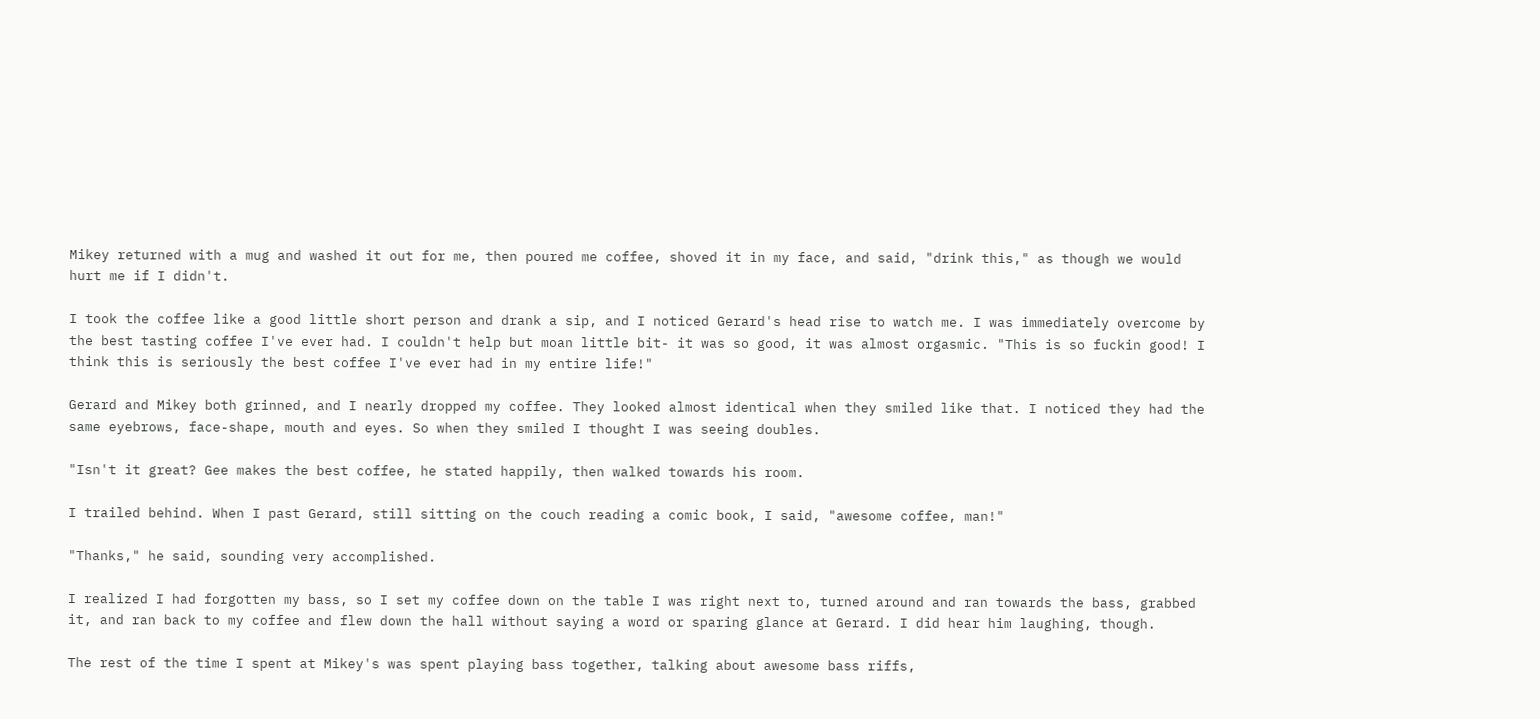Mikey returned with a mug and washed it out for me, then poured me coffee, shoved it in my face, and said, "drink this," as though we would hurt me if I didn't.

I took the coffee like a good little short person and drank a sip, and I noticed Gerard's head rise to watch me. I was immediately overcome by the best tasting coffee I've ever had. I couldn't help but moan little bit- it was so good, it was almost orgasmic. "This is so fuckin good! I think this is seriously the best coffee I've ever had in my entire life!"

Gerard and Mikey both grinned, and I nearly dropped my coffee. They looked almost identical when they smiled like that. I noticed they had the same eyebrows, face-shape, mouth and eyes. So when they smiled I thought I was seeing doubles.

"Isn't it great? Gee makes the best coffee, he stated happily, then walked towards his room.

I trailed behind. When I past Gerard, still sitting on the couch reading a comic book, I said, "awesome coffee, man!"

"Thanks," he said, sounding very accomplished.

I realized I had forgotten my bass, so I set my coffee down on the table I was right next to, turned around and ran towards the bass, grabbed it, and ran back to my coffee and flew down the hall without saying a word or sparing glance at Gerard. I did hear him laughing, though.

The rest of the time I spent at Mikey's was spent playing bass together, talking about awesome bass riffs,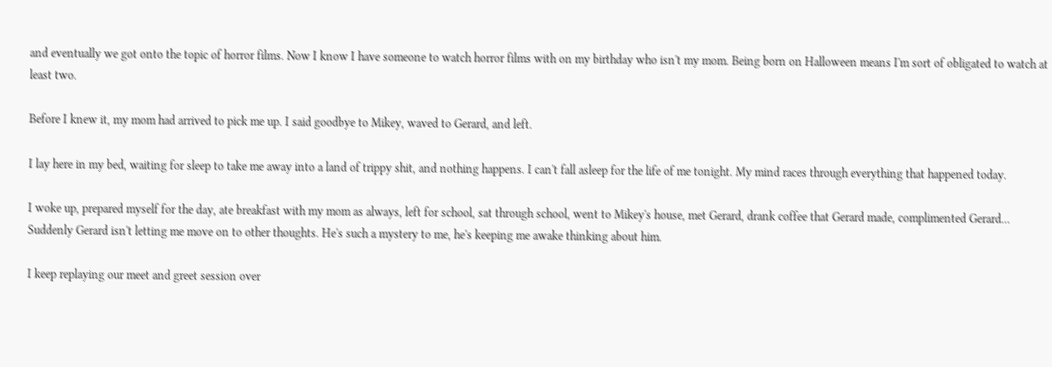and eventually we got onto the topic of horror films. Now I know I have someone to watch horror films with on my birthday who isn't my mom. Being born on Halloween means I'm sort of obligated to watch at least two.

Before I knew it, my mom had arrived to pick me up. I said goodbye to Mikey, waved to Gerard, and left.

I lay here in my bed, waiting for sleep to take me away into a land of trippy shit, and nothing happens. I can't fall asleep for the life of me tonight. My mind races through everything that happened today.

I woke up, prepared myself for the day, ate breakfast with my mom as always, left for school, sat through school, went to Mikey's house, met Gerard, drank coffee that Gerard made, complimented Gerard... Suddenly Gerard isn't letting me move on to other thoughts. He's such a mystery to me, he's keeping me awake thinking about him.

I keep replaying our meet and greet session over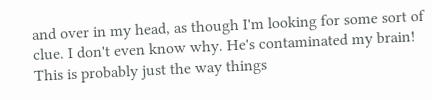and over in my head, as though I'm looking for some sort of clue. I don't even know why. He's contaminated my brain! This is probably just the way things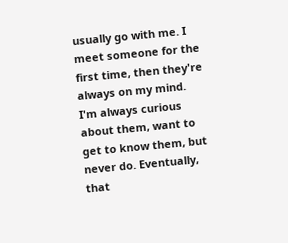usually go with me. I meet someone for the first time, then they're always on my mind. I'm always curious about them, want to get to know them, but never do. Eventually, that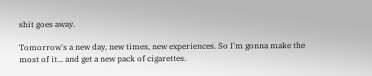shit goes away.

Tomorrow's a new day, new times, new experiences. So I'm gonna make the most of it... and get a new pack of cigarettes.